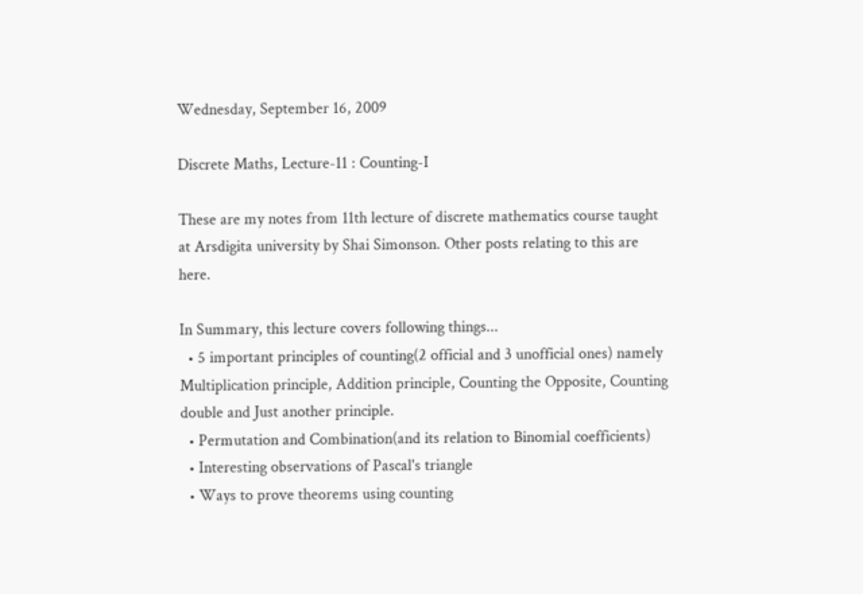Wednesday, September 16, 2009

Discrete Maths, Lecture-11 : Counting-I

These are my notes from 11th lecture of discrete mathematics course taught at Arsdigita university by Shai Simonson. Other posts relating to this are here.

In Summary, this lecture covers following things...
  • 5 important principles of counting(2 official and 3 unofficial ones) namely Multiplication principle, Addition principle, Counting the Opposite, Counting double and Just another principle.
  • Permutation and Combination(and its relation to Binomial coefficients)
  • Interesting observations of Pascal's triangle
  • Ways to prove theorems using counting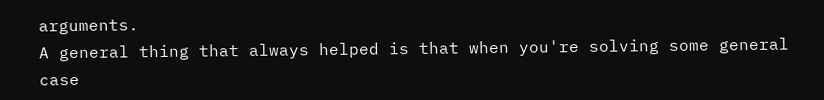arguments.
A general thing that always helped is that when you're solving some general case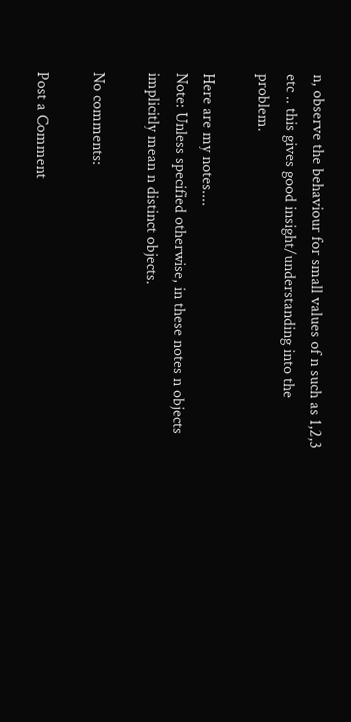n, observe the behaviour for small values of n such as 1,2,3 etc .. this gives good insight/understanding into the problem.

Here are my notes....
Note: Unless specified otherwise, in these notes n objects implicitly mean n distinct objects.

No comments:

Post a Comment